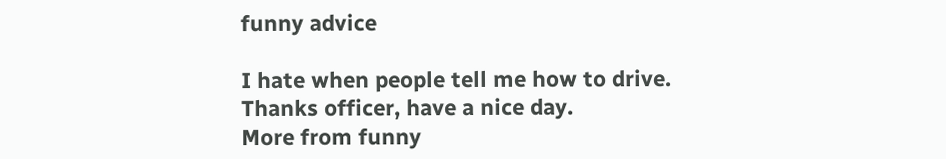funny advice

I hate when people tell me how to drive. Thanks officer, have a nice day.
More from funny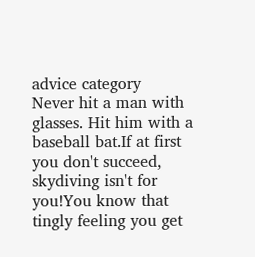advice category
Never hit a man with glasses. Hit him with a baseball bat.If at first you don't succeed, skydiving isn't for you!You know that tingly feeling you get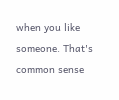when you like someone. That's common sense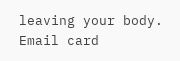leaving your body.
Email card